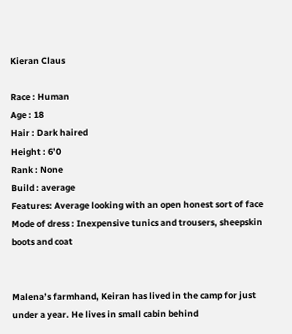Kieran Claus

Race : Human
Age : 18
Hair : Dark haired
Height : 6’0
Rank : None
Build : average
Features: Average looking with an open honest sort of face
Mode of dress : Inexpensive tunics and trousers, sheepskin boots and coat


Malena’s farmhand, Keiran has lived in the camp for just under a year. He lives in small cabin behind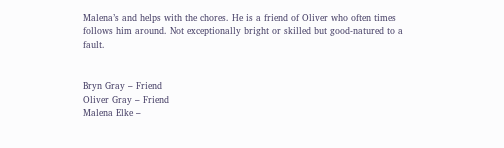Malena’s and helps with the chores. He is a friend of Oliver who often times follows him around. Not exceptionally bright or skilled but good-natured to a fault.


Bryn Gray – Friend
Oliver Gray – Friend
Malena Elke –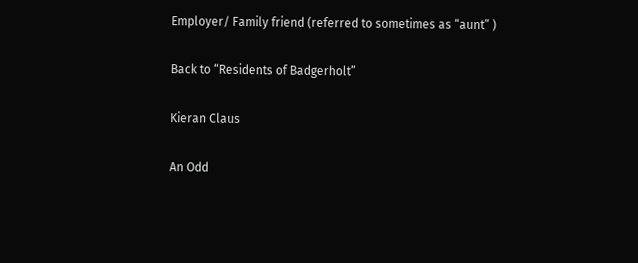Employer/ Family friend (referred to sometimes as “aunt” )

Back to “Residents of Badgerholt”

Kieran Claus

An Odd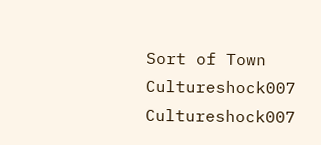Sort of Town Cultureshock007 Cultureshock007